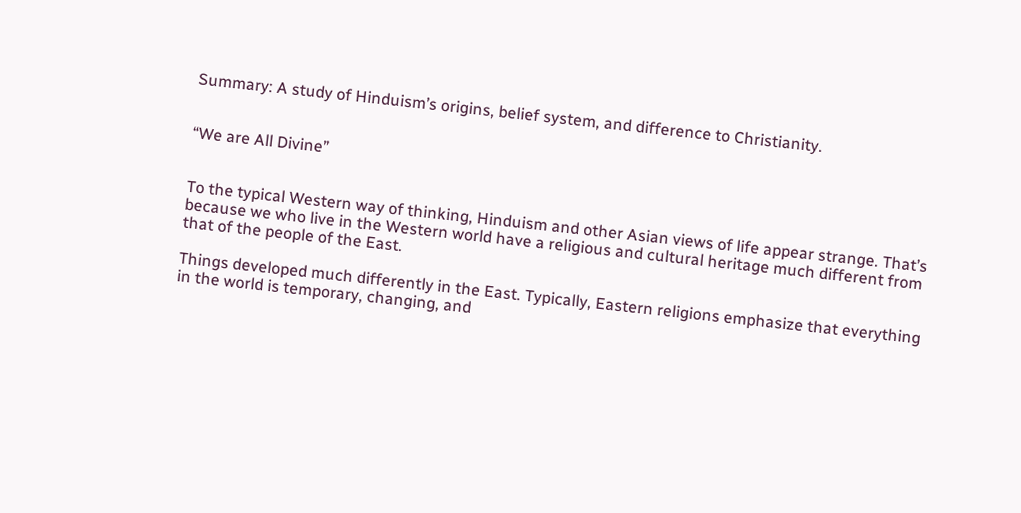Summary: A study of Hinduism’s origins, belief system, and difference to Christianity.


“We are All Divine”


To the typical Western way of thinking, Hinduism and other Asian views of life appear strange. That’s because we who live in the Western world have a religious and cultural heritage much different from that of the people of the East.

Things developed much differently in the East. Typically, Eastern religions emphasize that everything in the world is temporary, changing, and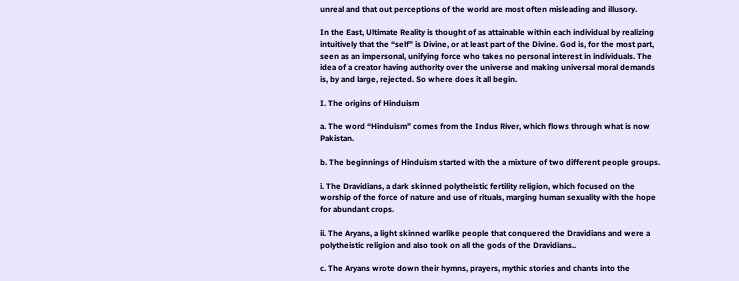unreal and that out perceptions of the world are most often misleading and illusory.

In the East, Ultimate Reality is thought of as attainable within each individual by realizing intuitively that the “self” is Divine, or at least part of the Divine. God is, for the most part, seen as an impersonal, unifying force who takes no personal interest in individuals. The idea of a creator having authority over the universe and making universal moral demands is, by and large, rejected. So where does it all begin.

I. The origins of Hinduism

a. The word “Hinduism” comes from the Indus River, which flows through what is now Pakistan.

b. The beginnings of Hinduism started with the a mixture of two different people groups.

i. The Dravidians, a dark skinned polytheistic fertility religion, which focused on the worship of the force of nature and use of rituals, marging human sexuality with the hope for abundant crops.

ii. The Aryans, a light skinned warlike people that conquered the Dravidians and were a polytheistic religion and also took on all the gods of the Dravidians..

c. The Aryans wrote down their hymns, prayers, mythic stories and chants into the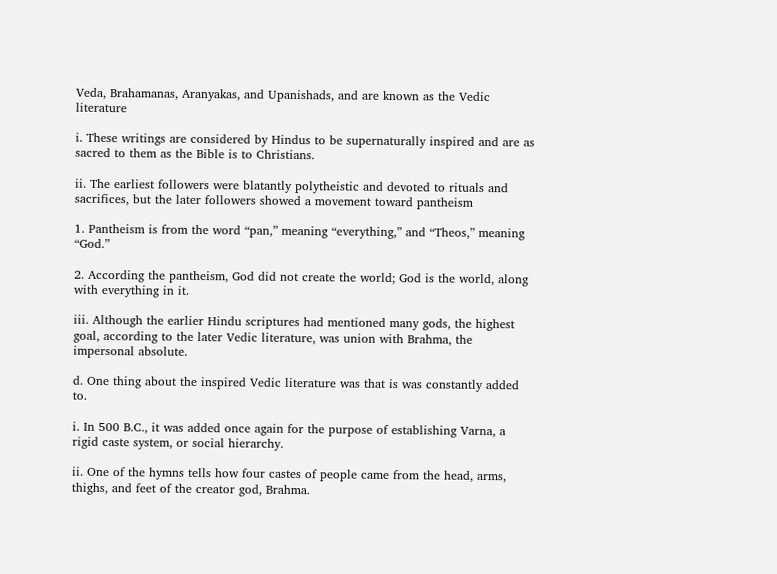Veda, Brahamanas, Aranyakas, and Upanishads, and are known as the Vedic literature

i. These writings are considered by Hindus to be supernaturally inspired and are as sacred to them as the Bible is to Christians.

ii. The earliest followers were blatantly polytheistic and devoted to rituals and sacrifices, but the later followers showed a movement toward pantheism

1. Pantheism is from the word “pan,” meaning “everything,” and “Theos,” meaning “God.”

2. According the pantheism, God did not create the world; God is the world, along with everything in it.

iii. Although the earlier Hindu scriptures had mentioned many gods, the highest goal, according to the later Vedic literature, was union with Brahma, the impersonal absolute.

d. One thing about the inspired Vedic literature was that is was constantly added to.

i. In 500 B.C., it was added once again for the purpose of establishing Varna, a rigid caste system, or social hierarchy.

ii. One of the hymns tells how four castes of people came from the head, arms, thighs, and feet of the creator god, Brahma.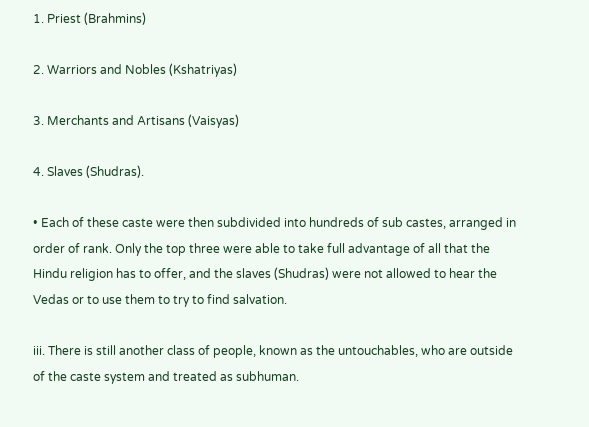1. Priest (Brahmins)

2. Warriors and Nobles (Kshatriyas)

3. Merchants and Artisans (Vaisyas)

4. Slaves (Shudras).

• Each of these caste were then subdivided into hundreds of sub castes, arranged in order of rank. Only the top three were able to take full advantage of all that the Hindu religion has to offer, and the slaves (Shudras) were not allowed to hear the Vedas or to use them to try to find salvation.

iii. There is still another class of people, known as the untouchables, who are outside of the caste system and treated as subhuman.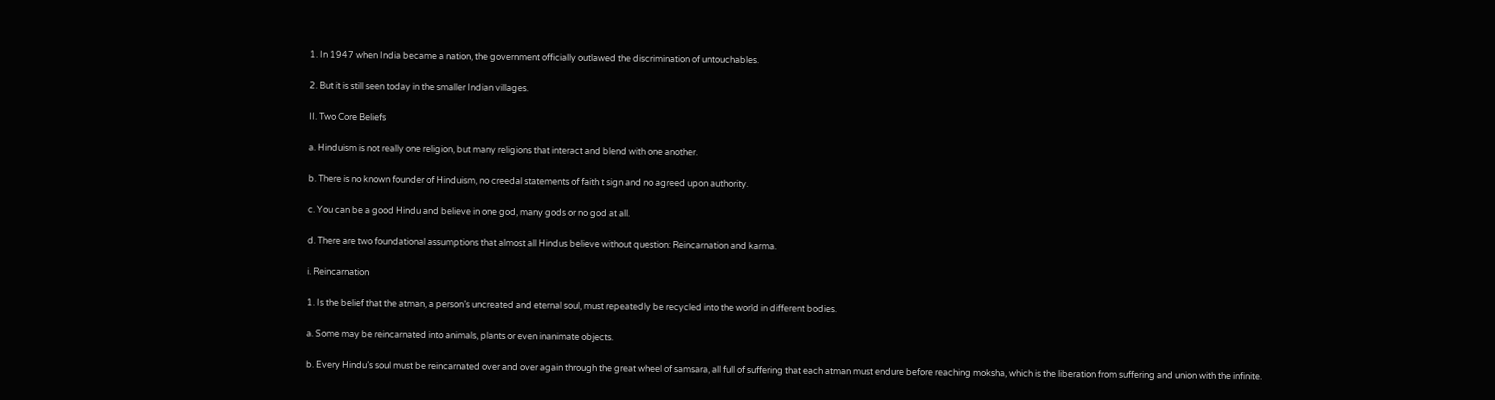1. In 1947 when India became a nation, the government officially outlawed the discrimination of untouchables.

2. But it is still seen today in the smaller Indian villages.

II. Two Core Beliefs

a. Hinduism is not really one religion, but many religions that interact and blend with one another.

b. There is no known founder of Hinduism, no creedal statements of faith t sign and no agreed upon authority.

c. You can be a good Hindu and believe in one god, many gods or no god at all.

d. There are two foundational assumptions that almost all Hindus believe without question: Reincarnation and karma.

i. Reincarnation

1. Is the belief that the atman, a person’s uncreated and eternal soul, must repeatedly be recycled into the world in different bodies.

a. Some may be reincarnated into animals, plants or even inanimate objects.

b. Every Hindu’s soul must be reincarnated over and over again through the great wheel of samsara, all full of suffering that each atman must endure before reaching moksha, which is the liberation from suffering and union with the infinite.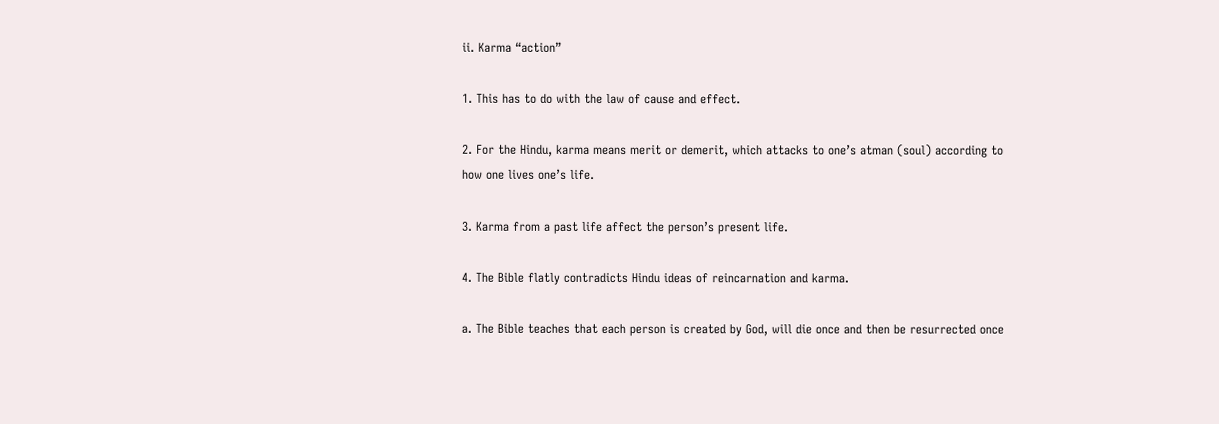ii. Karma “action”

1. This has to do with the law of cause and effect.

2. For the Hindu, karma means merit or demerit, which attacks to one’s atman (soul) according to how one lives one’s life.

3. Karma from a past life affect the person’s present life.

4. The Bible flatly contradicts Hindu ideas of reincarnation and karma.

a. The Bible teaches that each person is created by God, will die once and then be resurrected once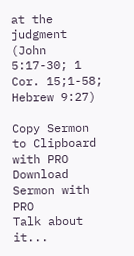at the judgment (John 5:17-30; 1 Cor. 15;1-58; Hebrew 9:27)

Copy Sermon to Clipboard with PRO Download Sermon with PRO
Talk about it...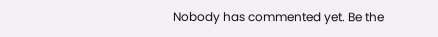Nobody has commented yet. Be the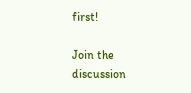first!

Join the discussion